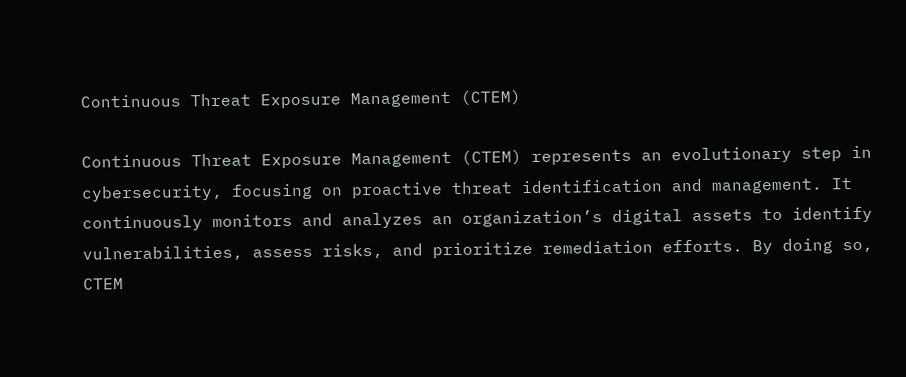Continuous Threat Exposure Management (CTEM)

Continuous Threat Exposure Management (CTEM) represents an evolutionary step in cybersecurity, focusing on proactive threat identification and management. It continuously monitors and analyzes an organization’s digital assets to identify vulnerabilities, assess risks, and prioritize remediation efforts. By doing so, CTEM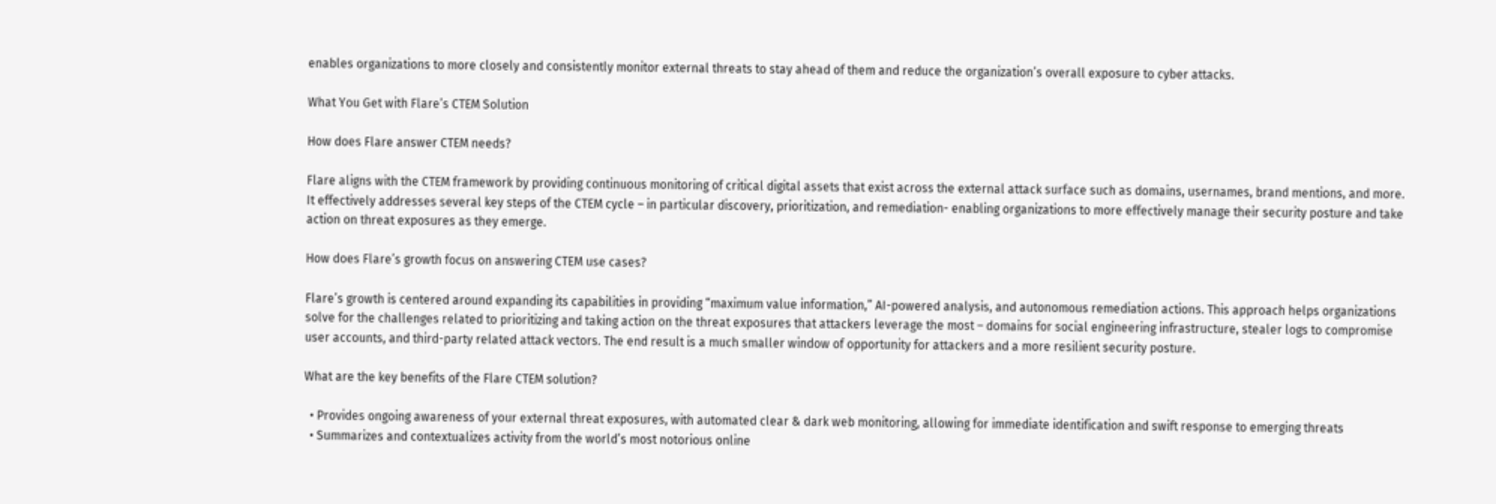enables organizations to more closely and consistently monitor external threats to stay ahead of them and reduce the organization’s overall exposure to cyber attacks.

What You Get with Flare’s CTEM Solution

How does Flare answer CTEM needs?

Flare aligns with the CTEM framework by providing continuous monitoring of critical digital assets that exist across the external attack surface such as domains, usernames, brand mentions, and more. It effectively addresses several key steps of the CTEM cycle – in particular discovery, prioritization, and remediation- enabling organizations to more effectively manage their security posture and take action on threat exposures as they emerge.

How does Flare’s growth focus on answering CTEM use cases?

Flare’s growth is centered around expanding its capabilities in providing “maximum value information,” AI-powered analysis, and autonomous remediation actions. This approach helps organizations solve for the challenges related to prioritizing and taking action on the threat exposures that attackers leverage the most – domains for social engineering infrastructure, stealer logs to compromise user accounts, and third-party related attack vectors. The end result is a much smaller window of opportunity for attackers and a more resilient security posture.

What are the key benefits of the Flare CTEM solution?

  • Provides ongoing awareness of your external threat exposures, with automated clear & dark web monitoring, allowing for immediate identification and swift response to emerging threats
  • Summarizes and contextualizes activity from the world’s most notorious online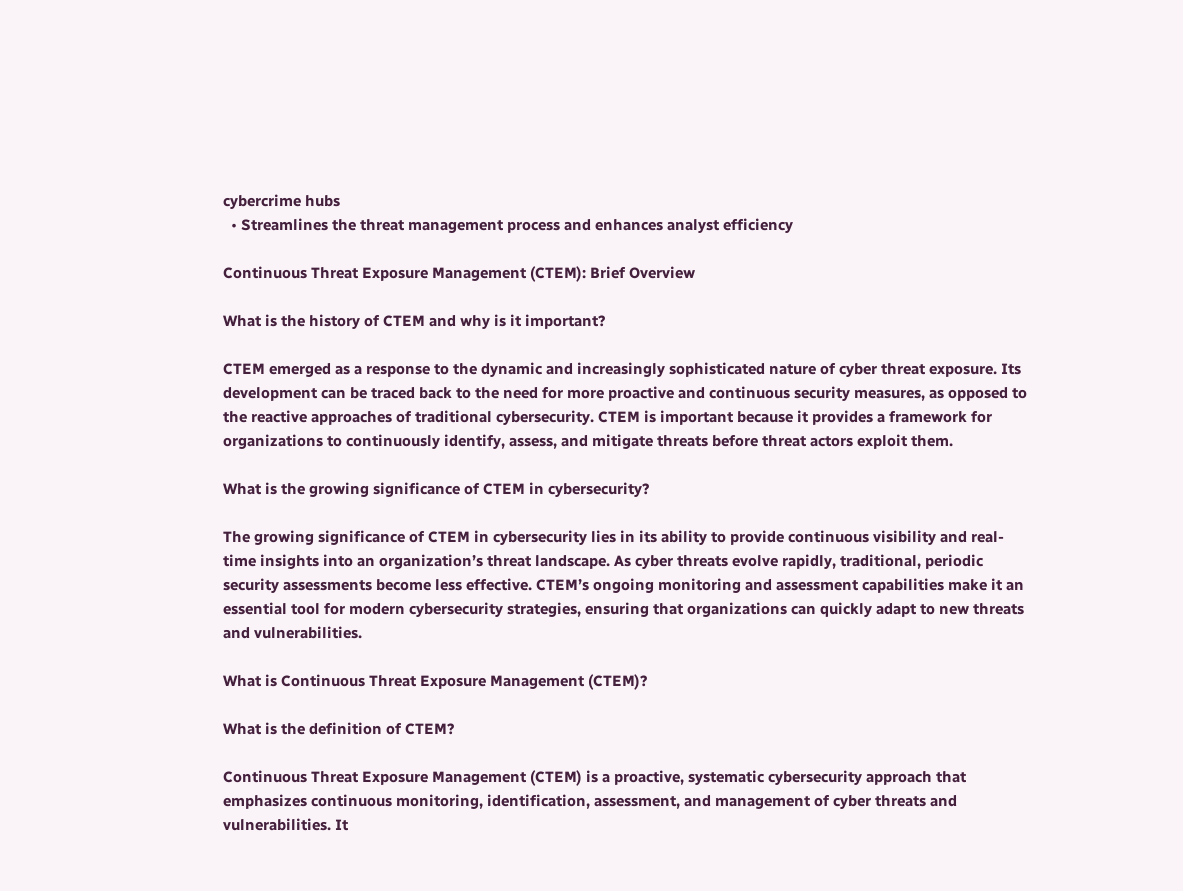cybercrime hubs
  • Streamlines the threat management process and enhances analyst efficiency

Continuous Threat Exposure Management (CTEM): Brief Overview

What is the history of CTEM and why is it important?

CTEM emerged as a response to the dynamic and increasingly sophisticated nature of cyber threat exposure. Its development can be traced back to the need for more proactive and continuous security measures, as opposed to the reactive approaches of traditional cybersecurity. CTEM is important because it provides a framework for organizations to continuously identify, assess, and mitigate threats before threat actors exploit them.

What is the growing significance of CTEM in cybersecurity?

The growing significance of CTEM in cybersecurity lies in its ability to provide continuous visibility and real-time insights into an organization’s threat landscape. As cyber threats evolve rapidly, traditional, periodic security assessments become less effective. CTEM’s ongoing monitoring and assessment capabilities make it an essential tool for modern cybersecurity strategies, ensuring that organizations can quickly adapt to new threats and vulnerabilities.

What is Continuous Threat Exposure Management (CTEM)?

What is the definition of CTEM?

Continuous Threat Exposure Management (CTEM) is a proactive, systematic cybersecurity approach that emphasizes continuous monitoring, identification, assessment, and management of cyber threats and vulnerabilities. It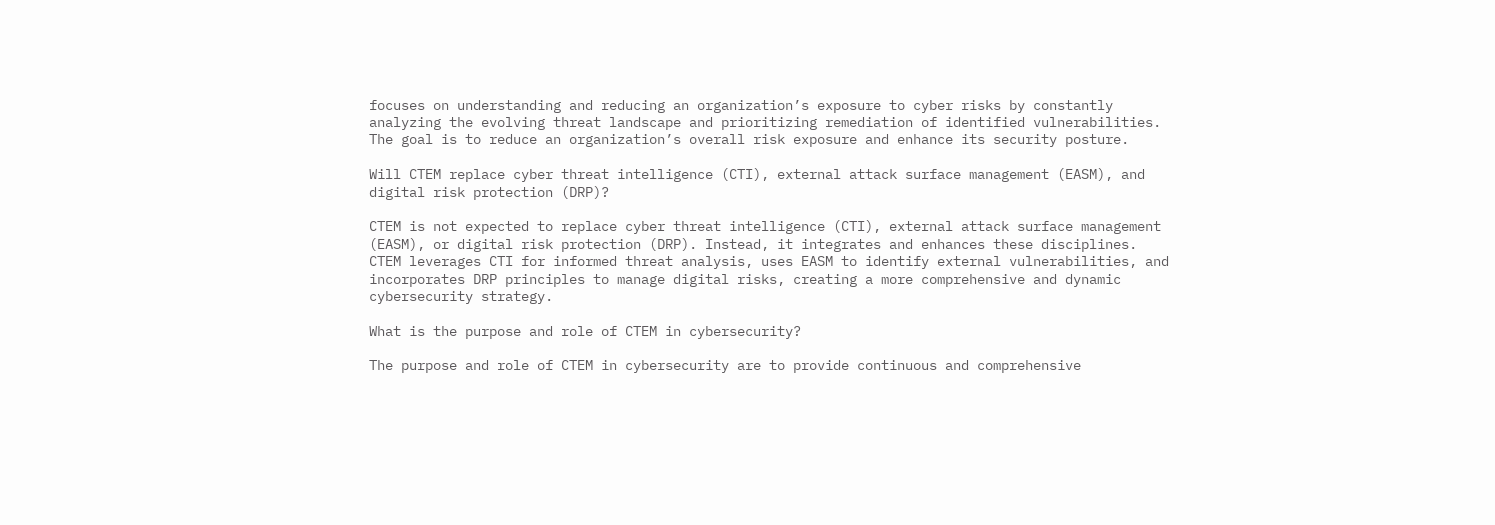focuses on understanding and reducing an organization’s exposure to cyber risks by constantly analyzing the evolving threat landscape and prioritizing remediation of identified vulnerabilities. The goal is to reduce an organization’s overall risk exposure and enhance its security posture.

Will CTEM replace cyber threat intelligence (CTI), external attack surface management (EASM), and digital risk protection (DRP)?

CTEM is not expected to replace cyber threat intelligence (CTI), external attack surface management (EASM), or digital risk protection (DRP). Instead, it integrates and enhances these disciplines. CTEM leverages CTI for informed threat analysis, uses EASM to identify external vulnerabilities, and incorporates DRP principles to manage digital risks, creating a more comprehensive and dynamic cybersecurity strategy.

What is the purpose and role of CTEM in cybersecurity?

The purpose and role of CTEM in cybersecurity are to provide continuous and comprehensive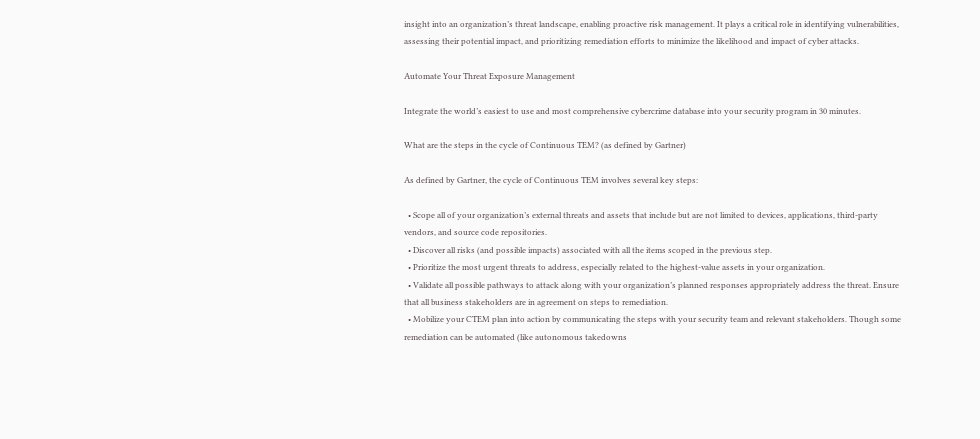insight into an organization’s threat landscape, enabling proactive risk management. It plays a critical role in identifying vulnerabilities, assessing their potential impact, and prioritizing remediation efforts to minimize the likelihood and impact of cyber attacks.

Automate Your Threat Exposure Management

Integrate the world’s easiest to use and most comprehensive cybercrime database into your security program in 30 minutes.

What are the steps in the cycle of Continuous TEM? (as defined by Gartner)

As defined by Gartner, the cycle of Continuous TEM involves several key steps:

  • Scope all of your organization’s external threats and assets that include but are not limited to devices, applications, third-party vendors, and source code repositories.
  • Discover all risks (and possible impacts) associated with all the items scoped in the previous step.
  • Prioritize the most urgent threats to address, especially related to the highest-value assets in your organization.
  • Validate all possible pathways to attack along with your organization’s planned responses appropriately address the threat. Ensure that all business stakeholders are in agreement on steps to remediation.
  • Mobilize your CTEM plan into action by communicating the steps with your security team and relevant stakeholders. Though some remediation can be automated (like autonomous takedowns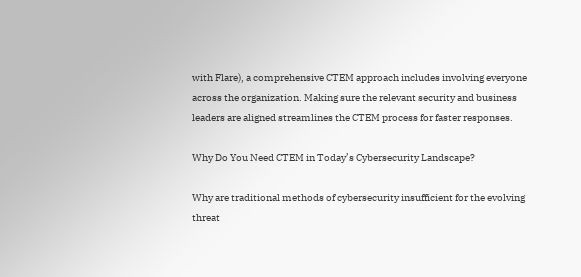with Flare), a comprehensive CTEM approach includes involving everyone across the organization. Making sure the relevant security and business leaders are aligned streamlines the CTEM process for faster responses.

Why Do You Need CTEM in Today’s Cybersecurity Landscape?

Why are traditional methods of cybersecurity insufficient for the evolving threat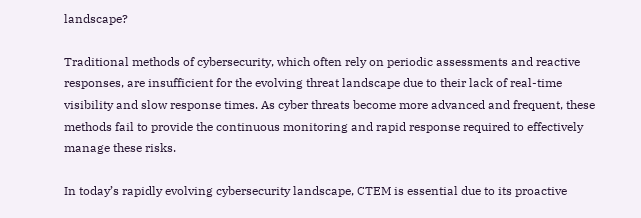landscape?

Traditional methods of cybersecurity, which often rely on periodic assessments and reactive responses, are insufficient for the evolving threat landscape due to their lack of real-time visibility and slow response times. As cyber threats become more advanced and frequent, these methods fail to provide the continuous monitoring and rapid response required to effectively manage these risks.

In today’s rapidly evolving cybersecurity landscape, CTEM is essential due to its proactive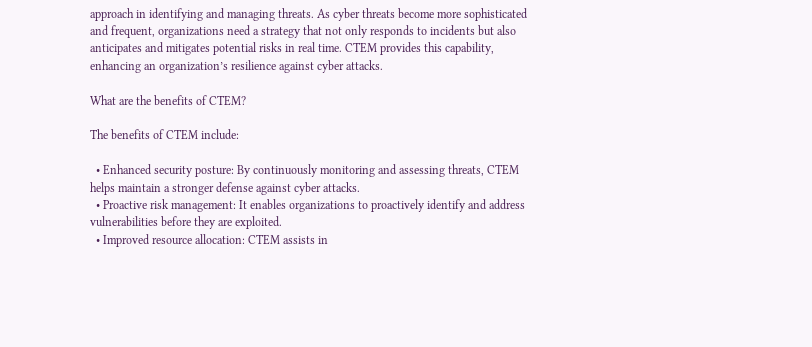approach in identifying and managing threats. As cyber threats become more sophisticated and frequent, organizations need a strategy that not only responds to incidents but also anticipates and mitigates potential risks in real time. CTEM provides this capability, enhancing an organization’s resilience against cyber attacks.

What are the benefits of CTEM?

The benefits of CTEM include:

  • Enhanced security posture: By continuously monitoring and assessing threats, CTEM helps maintain a stronger defense against cyber attacks.
  • Proactive risk management: It enables organizations to proactively identify and address vulnerabilities before they are exploited.
  • Improved resource allocation: CTEM assists in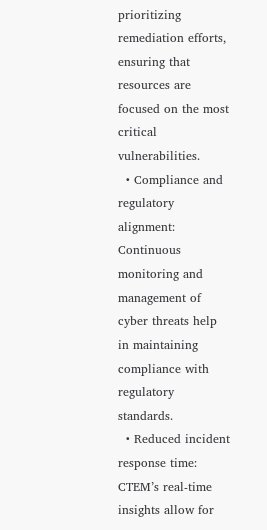prioritizing remediation efforts, ensuring that resources are focused on the most critical vulnerabilities.
  • Compliance and regulatory alignment: Continuous monitoring and management of cyber threats help in maintaining compliance with regulatory standards.
  • Reduced incident response time: CTEM’s real-time insights allow for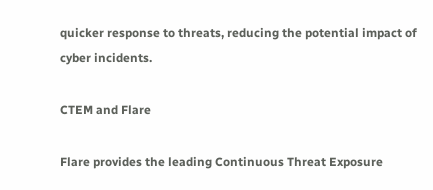quicker response to threats, reducing the potential impact of cyber incidents.

CTEM and Flare

Flare provides the leading Continuous Threat Exposure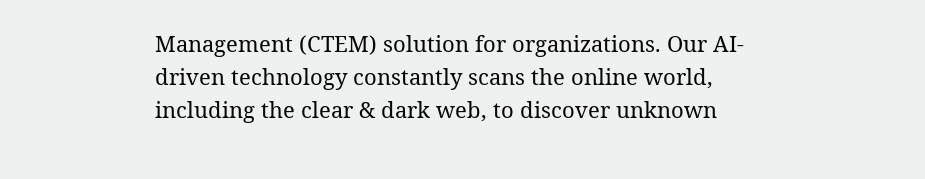Management (CTEM) solution for organizations. Our AI-driven technology constantly scans the online world, including the clear & dark web, to discover unknown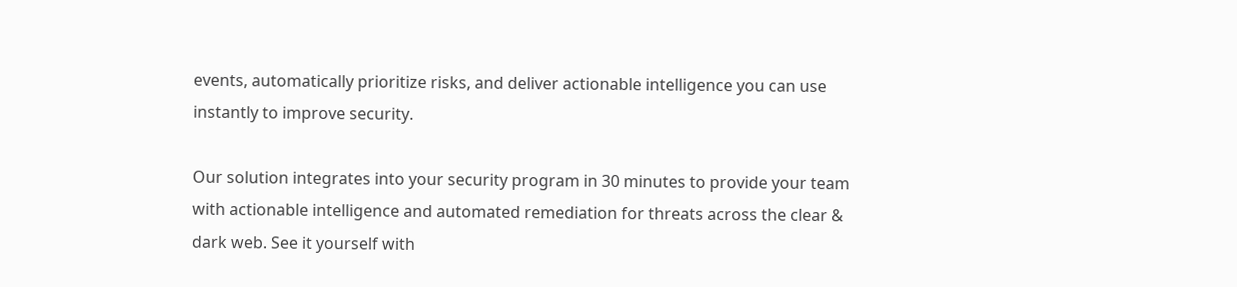events, automatically prioritize risks, and deliver actionable intelligence you can use instantly to improve security.

Our solution integrates into your security program in 30 minutes to provide your team with actionable intelligence and automated remediation for threats across the clear & dark web. See it yourself with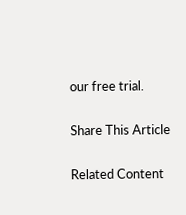our free trial.

Share This Article

Related Content